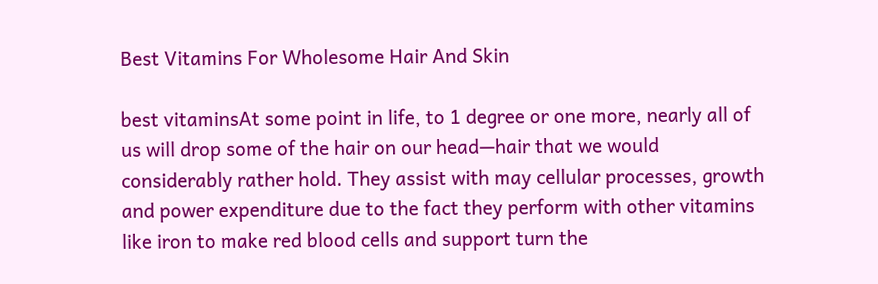Best Vitamins For Wholesome Hair And Skin

best vitaminsAt some point in life, to 1 degree or one more, nearly all of us will drop some of the hair on our head—hair that we would considerably rather hold. They assist with may cellular processes, growth and power expenditure due to the fact they perform with other vitamins like iron to make red blood cells and support turn the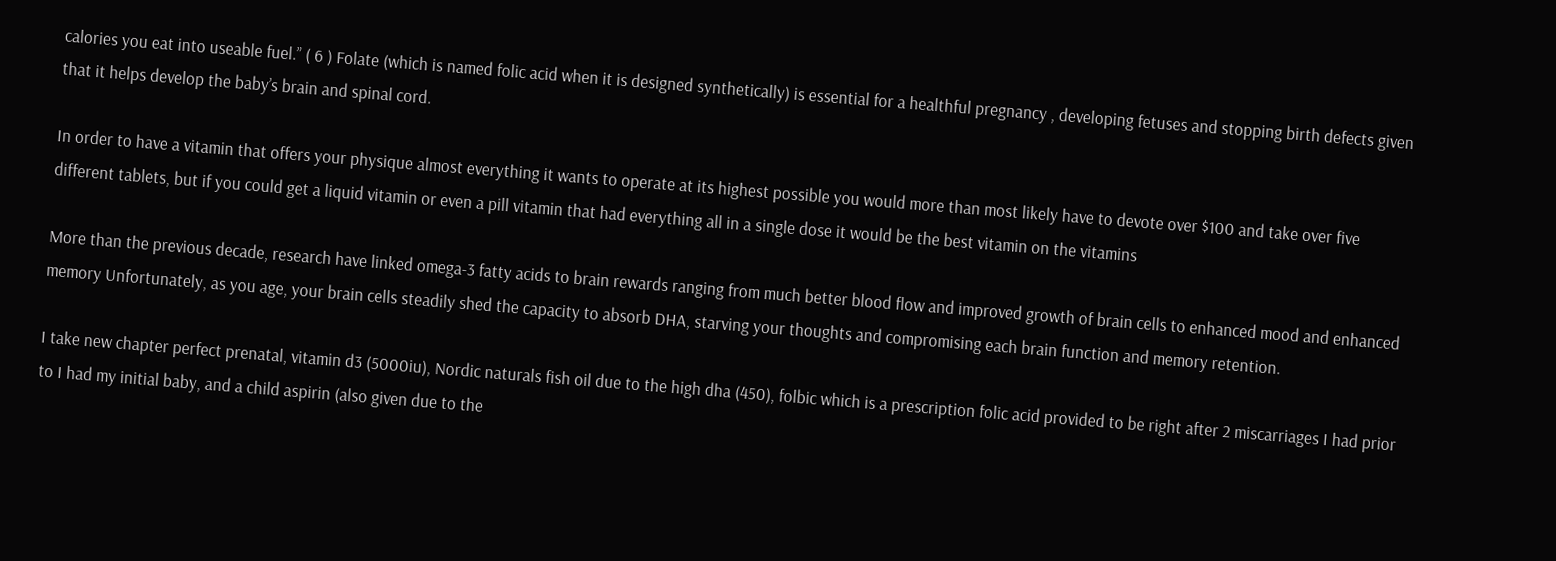calories you eat into useable fuel.” ( 6 ) Folate (which is named folic acid when it is designed synthetically) is essential for a healthful pregnancy , developing fetuses and stopping birth defects given that it helps develop the baby’s brain and spinal cord.

In order to have a vitamin that offers your physique almost everything it wants to operate at its highest possible you would more than most likely have to devote over $100 and take over five different tablets, but if you could get a liquid vitamin or even a pill vitamin that had everything all in a single dose it would be the best vitamin on the vitamins

More than the previous decade, research have linked omega-3 fatty acids to brain rewards ranging from much better blood flow and improved growth of brain cells to enhanced mood and enhanced memory Unfortunately, as you age, your brain cells steadily shed the capacity to absorb DHA, starving your thoughts and compromising each brain function and memory retention.

I take new chapter perfect prenatal, vitamin d3 (5000iu), Nordic naturals fish oil due to the high dha (450), folbic which is a prescription folic acid provided to be right after 2 miscarriages I had prior to I had my initial baby, and a child aspirin (also given due to the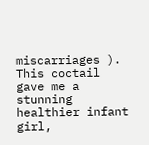miscarriages ). This coctail gave me a stunning healthier infant girl,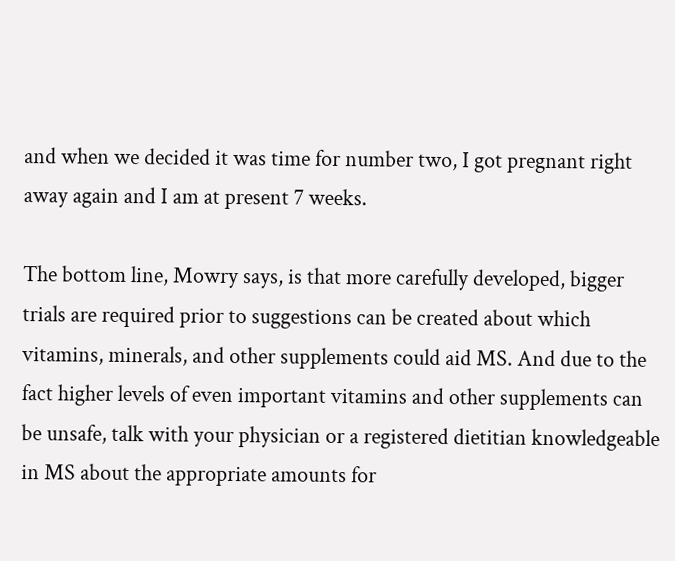and when we decided it was time for number two, I got pregnant right away again and I am at present 7 weeks.

The bottom line, Mowry says, is that more carefully developed, bigger trials are required prior to suggestions can be created about which vitamins, minerals, and other supplements could aid MS. And due to the fact higher levels of even important vitamins and other supplements can be unsafe, talk with your physician or a registered dietitian knowledgeable in MS about the appropriate amounts for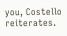you, Costello reiterates.